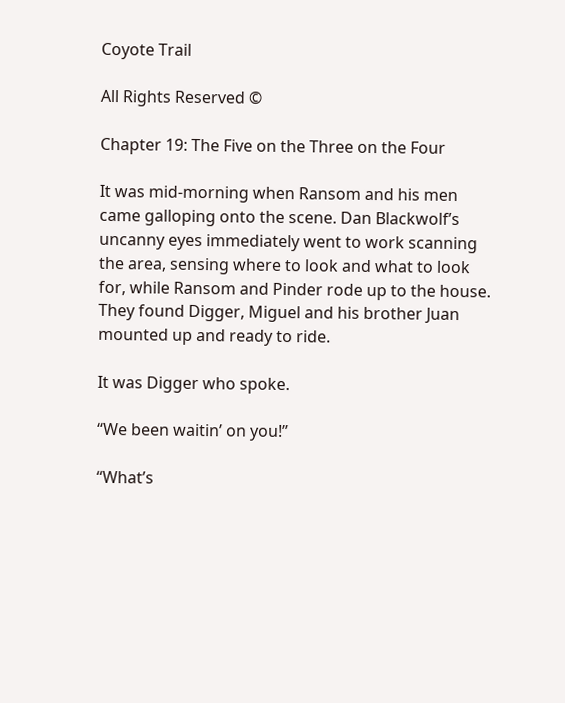Coyote Trail

All Rights Reserved ©

Chapter 19: The Five on the Three on the Four

It was mid-morning when Ransom and his men came galloping onto the scene. Dan Blackwolf’s uncanny eyes immediately went to work scanning the area, sensing where to look and what to look for, while Ransom and Pinder rode up to the house. They found Digger, Miguel and his brother Juan mounted up and ready to ride.

It was Digger who spoke.

“We been waitin’ on you!”

“What’s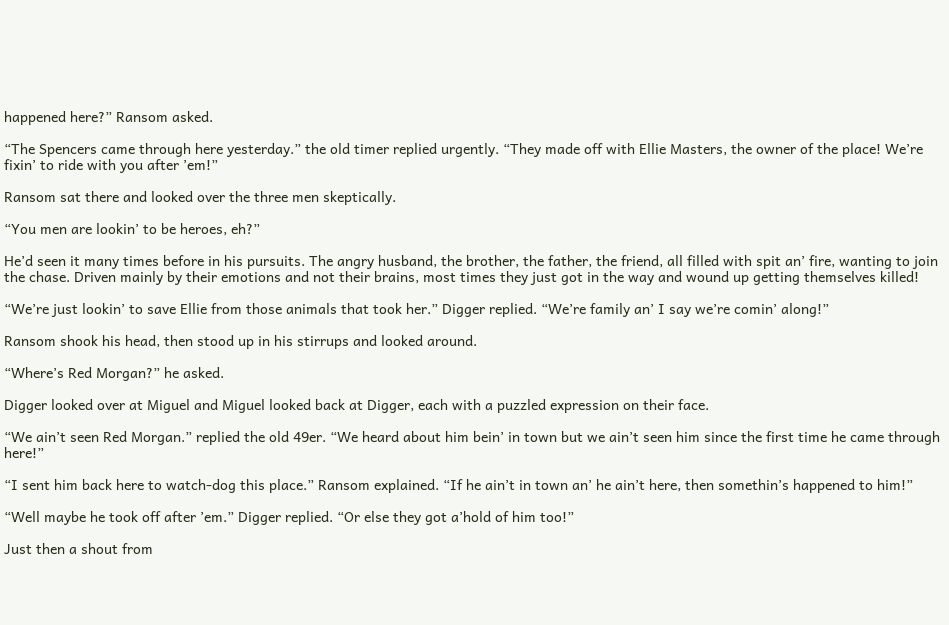happened here?” Ransom asked.

“The Spencers came through here yesterday.” the old timer replied urgently. “They made off with Ellie Masters, the owner of the place! We’re fixin’ to ride with you after ’em!”

Ransom sat there and looked over the three men skeptically.

“You men are lookin’ to be heroes, eh?”

He’d seen it many times before in his pursuits. The angry husband, the brother, the father, the friend, all filled with spit an’ fire, wanting to join the chase. Driven mainly by their emotions and not their brains, most times they just got in the way and wound up getting themselves killed!

“We’re just lookin’ to save Ellie from those animals that took her.” Digger replied. “We’re family an’ I say we’re comin’ along!”

Ransom shook his head, then stood up in his stirrups and looked around.

“Where’s Red Morgan?” he asked.

Digger looked over at Miguel and Miguel looked back at Digger, each with a puzzled expression on their face.

“We ain’t seen Red Morgan.” replied the old 49er. “We heard about him bein’ in town but we ain’t seen him since the first time he came through here!”

“I sent him back here to watch-dog this place.” Ransom explained. “If he ain’t in town an’ he ain’t here, then somethin’s happened to him!”

“Well maybe he took off after ’em.” Digger replied. “Or else they got a’hold of him too!”

Just then a shout from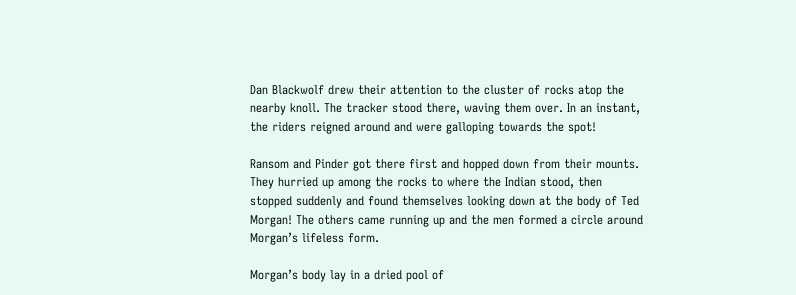Dan Blackwolf drew their attention to the cluster of rocks atop the nearby knoll. The tracker stood there, waving them over. In an instant, the riders reigned around and were galloping towards the spot!

Ransom and Pinder got there first and hopped down from their mounts. They hurried up among the rocks to where the Indian stood, then stopped suddenly and found themselves looking down at the body of Ted Morgan! The others came running up and the men formed a circle around Morgan’s lifeless form.

Morgan’s body lay in a dried pool of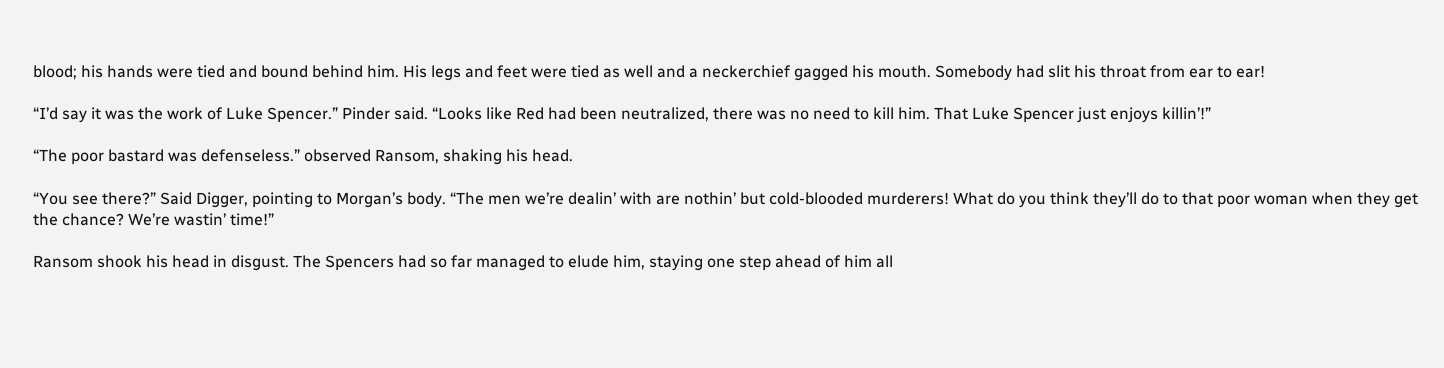blood; his hands were tied and bound behind him. His legs and feet were tied as well and a neckerchief gagged his mouth. Somebody had slit his throat from ear to ear!

“I’d say it was the work of Luke Spencer.” Pinder said. “Looks like Red had been neutralized, there was no need to kill him. That Luke Spencer just enjoys killin’!”

“The poor bastard was defenseless.” observed Ransom, shaking his head.

“You see there?” Said Digger, pointing to Morgan’s body. “The men we’re dealin’ with are nothin’ but cold-blooded murderers! What do you think they’ll do to that poor woman when they get the chance? We’re wastin’ time!”

Ransom shook his head in disgust. The Spencers had so far managed to elude him, staying one step ahead of him all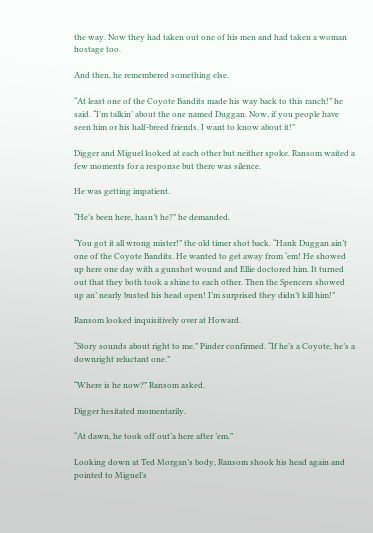the way. Now they had taken out one of his men and had taken a woman hostage too.

And then, he remembered something else.

“At least one of the Coyote Bandits made his way back to this ranch!” he said. “I’m talkin’ about the one named Duggan. Now, if you people have seen him or his half-breed friends, I want to know about it!”

Digger and Miguel looked at each other but neither spoke. Ransom waited a few moments for a response but there was silence.

He was getting impatient.

“He’s been here, hasn’t he?” he demanded.

“You got it all wrong mister!” the old timer shot back. “Hank Duggan ain’t one of the Coyote Bandits. He wanted to get away from ‘em! He showed up here one day with a gunshot wound and Ellie doctored him. It turned out that they both took a shine to each other. Then the Spencers showed up an’ nearly busted his head open! I’m surprised they didn’t kill him!”

Ransom looked inquisitively over at Howard.

“Story sounds about right to me.” Pinder confirmed. “If he’s a Coyote, he’s a downright reluctant one.”

“Where is he now?” Ransom asked.

Digger hesitated momentarily.

“At dawn, he took off out’a here after ’em.”

Looking down at Ted Morgan’s body, Ransom shook his head again and pointed to Miguel’s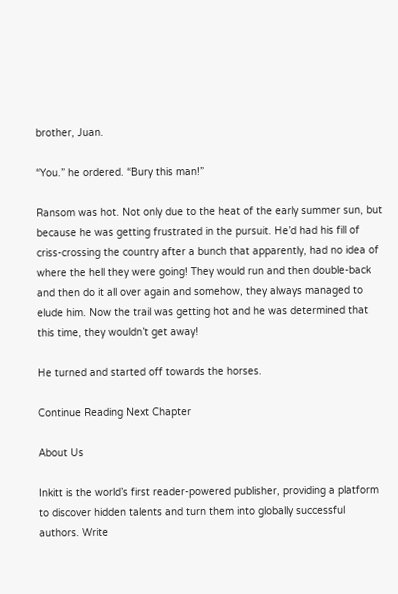brother, Juan.

“You.” he ordered. “Bury this man!”

Ransom was hot. Not only due to the heat of the early summer sun, but because he was getting frustrated in the pursuit. He’d had his fill of criss-crossing the country after a bunch that apparently, had no idea of where the hell they were going! They would run and then double-back and then do it all over again and somehow, they always managed to elude him. Now the trail was getting hot and he was determined that this time, they wouldn’t get away!

He turned and started off towards the horses.

Continue Reading Next Chapter

About Us

Inkitt is the world’s first reader-powered publisher, providing a platform to discover hidden talents and turn them into globally successful authors. Write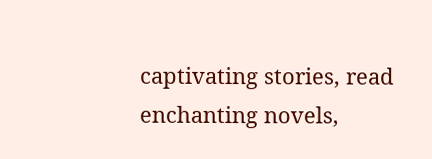captivating stories, read enchanting novels,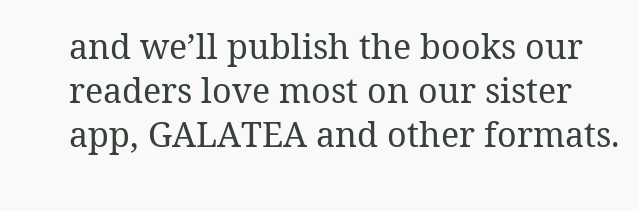and we’ll publish the books our readers love most on our sister app, GALATEA and other formats.